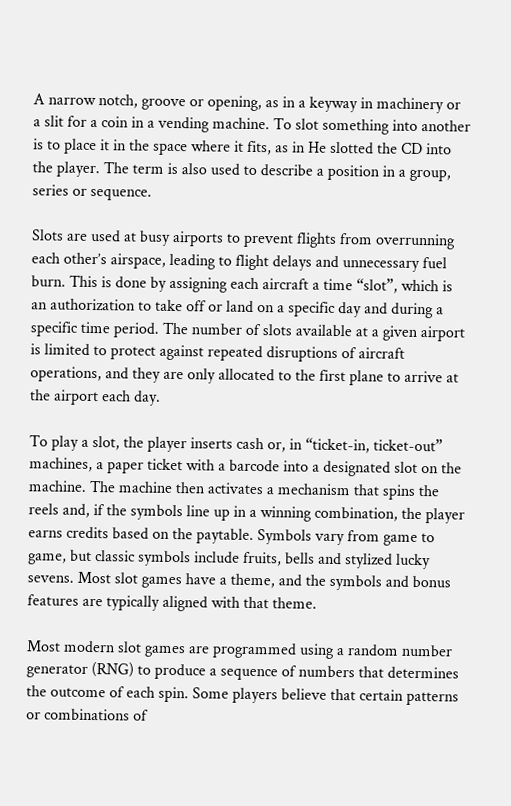A narrow notch, groove or opening, as in a keyway in machinery or a slit for a coin in a vending machine. To slot something into another is to place it in the space where it fits, as in He slotted the CD into the player. The term is also used to describe a position in a group, series or sequence.

Slots are used at busy airports to prevent flights from overrunning each other’s airspace, leading to flight delays and unnecessary fuel burn. This is done by assigning each aircraft a time “slot”, which is an authorization to take off or land on a specific day and during a specific time period. The number of slots available at a given airport is limited to protect against repeated disruptions of aircraft operations, and they are only allocated to the first plane to arrive at the airport each day.

To play a slot, the player inserts cash or, in “ticket-in, ticket-out” machines, a paper ticket with a barcode into a designated slot on the machine. The machine then activates a mechanism that spins the reels and, if the symbols line up in a winning combination, the player earns credits based on the paytable. Symbols vary from game to game, but classic symbols include fruits, bells and stylized lucky sevens. Most slot games have a theme, and the symbols and bonus features are typically aligned with that theme.

Most modern slot games are programmed using a random number generator (RNG) to produce a sequence of numbers that determines the outcome of each spin. Some players believe that certain patterns or combinations of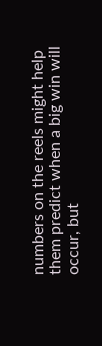numbers on the reels might help them predict when a big win will occur, but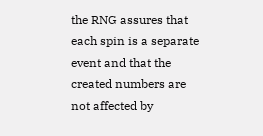the RNG assures that each spin is a separate event and that the created numbers are not affected by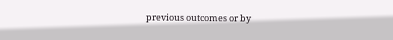previous outcomes or by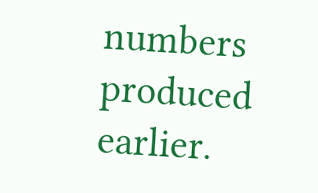numbers produced earlier.